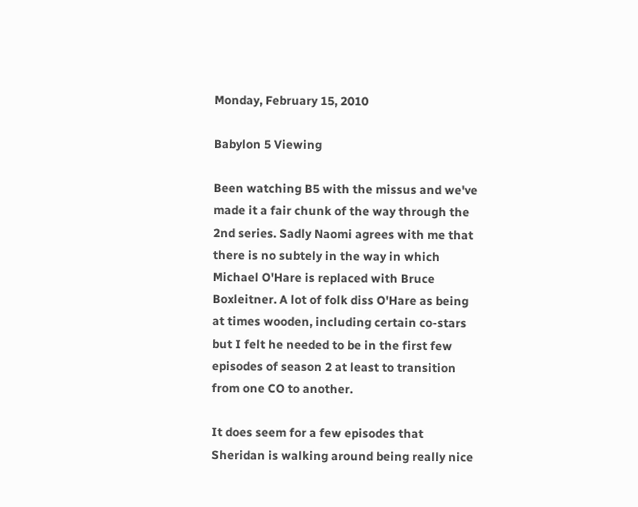Monday, February 15, 2010

Babylon 5 Viewing

Been watching B5 with the missus and we've made it a fair chunk of the way through the 2nd series. Sadly Naomi agrees with me that there is no subtely in the way in which Michael O'Hare is replaced with Bruce Boxleitner. A lot of folk diss O'Hare as being at times wooden, including certain co-stars but I felt he needed to be in the first few episodes of season 2 at least to transition from one CO to another.

It does seem for a few episodes that Sheridan is walking around being really nice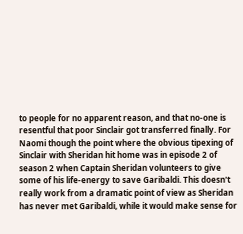to people for no apparent reason, and that no-one is resentful that poor Sinclair got transferred finally. For Naomi though the point where the obvious tipexing of Sinclair with Sheridan hit home was in episode 2 of season 2 when Captain Sheridan volunteers to give some of his life-energy to save Garibaldi. This doesn't really work from a dramatic point of view as Sheridan has never met Garibaldi, while it would make sense for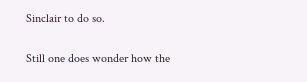Sinclair to do so.

Still one does wonder how the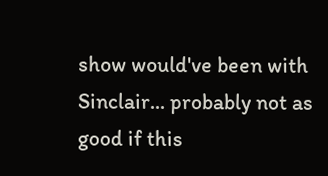show would've been with Sinclair... probably not as good if this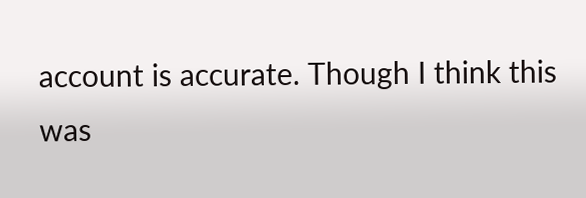account is accurate. Though I think this was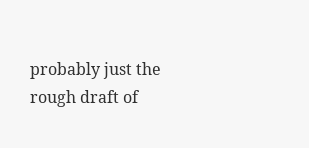probably just the rough draft of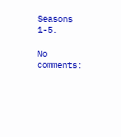Seasons 1-5.

No comments: